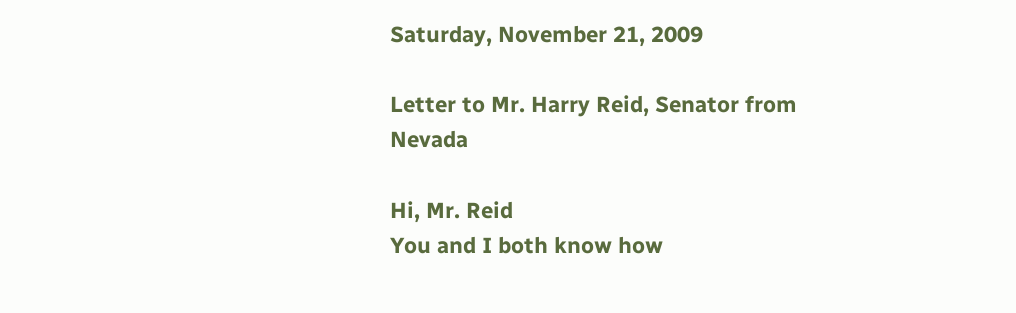Saturday, November 21, 2009

Letter to Mr. Harry Reid, Senator from Nevada

Hi, Mr. Reid
You and I both know how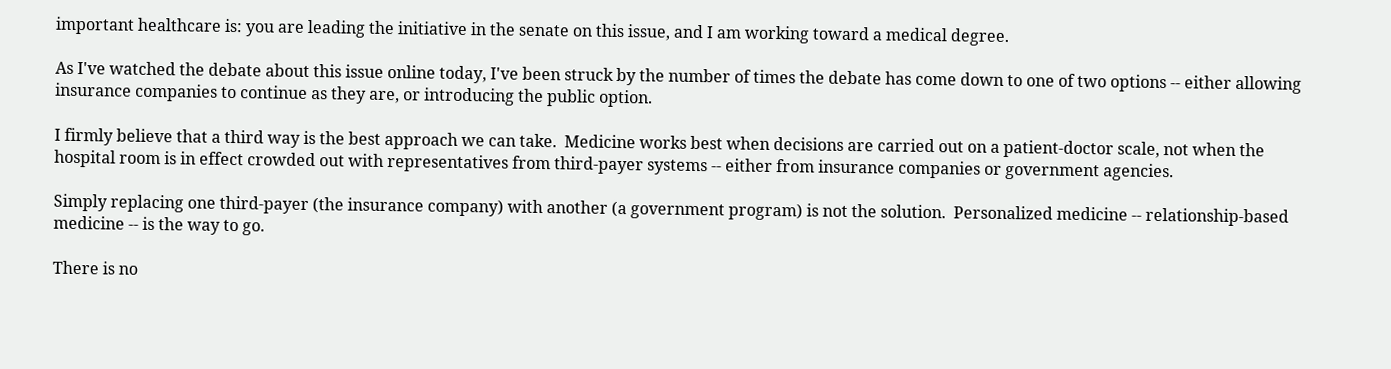important healthcare is: you are leading the initiative in the senate on this issue, and I am working toward a medical degree.

As I've watched the debate about this issue online today, I've been struck by the number of times the debate has come down to one of two options -- either allowing insurance companies to continue as they are, or introducing the public option.

I firmly believe that a third way is the best approach we can take.  Medicine works best when decisions are carried out on a patient-doctor scale, not when the hospital room is in effect crowded out with representatives from third-payer systems -- either from insurance companies or government agencies.

Simply replacing one third-payer (the insurance company) with another (a government program) is not the solution.  Personalized medicine -- relationship-based medicine -- is the way to go.

There is no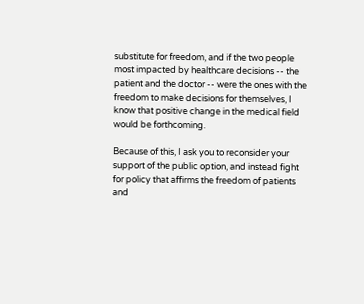substitute for freedom, and if the two people most impacted by healthcare decisions -- the patient and the doctor -- were the ones with the freedom to make decisions for themselves, I know that positive change in the medical field would be forthcoming.

Because of this, I ask you to reconsider your support of the public option, and instead fight for policy that affirms the freedom of patients and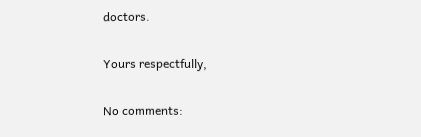doctors.

Yours respectfully,

No comments: